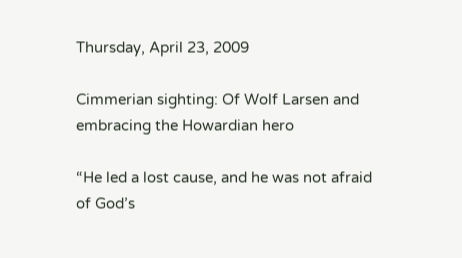Thursday, April 23, 2009

Cimmerian sighting: Of Wolf Larsen and embracing the Howardian hero

“He led a lost cause, and he was not afraid of God’s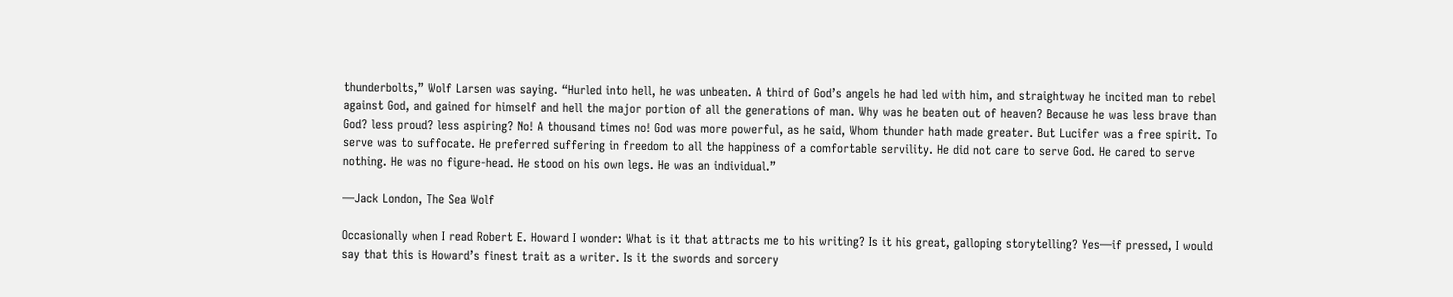thunderbolts,” Wolf Larsen was saying. “Hurled into hell, he was unbeaten. A third of God’s angels he had led with him, and straightway he incited man to rebel against God, and gained for himself and hell the major portion of all the generations of man. Why was he beaten out of heaven? Because he was less brave than God? less proud? less aspiring? No! A thousand times no! God was more powerful, as he said, Whom thunder hath made greater. But Lucifer was a free spirit. To serve was to suffocate. He preferred suffering in freedom to all the happiness of a comfortable servility. He did not care to serve God. He cared to serve nothing. He was no figure-head. He stood on his own legs. He was an individual.”

—Jack London, The Sea Wolf

Occasionally when I read Robert E. Howard I wonder: What is it that attracts me to his writing? Is it his great, galloping storytelling? Yes—if pressed, I would say that this is Howard’s finest trait as a writer. Is it the swords and sorcery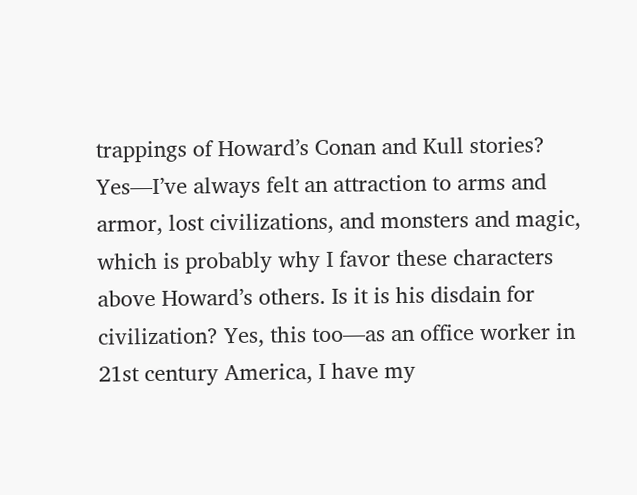trappings of Howard’s Conan and Kull stories? Yes—I’ve always felt an attraction to arms and armor, lost civilizations, and monsters and magic, which is probably why I favor these characters above Howard’s others. Is it is his disdain for civilization? Yes, this too—as an office worker in 21st century America, I have my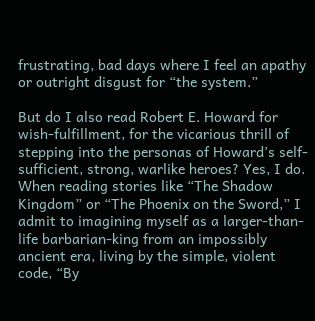frustrating, bad days where I feel an apathy or outright disgust for “the system.”

But do I also read Robert E. Howard for wish-fulfillment, for the vicarious thrill of stepping into the personas of Howard’s self-sufficient, strong, warlike heroes? Yes, I do. When reading stories like “The Shadow Kingdom” or “The Phoenix on the Sword,” I admit to imagining myself as a larger-than-life barbarian-king from an impossibly ancient era, living by the simple, violent code, “By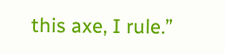this axe, I rule.”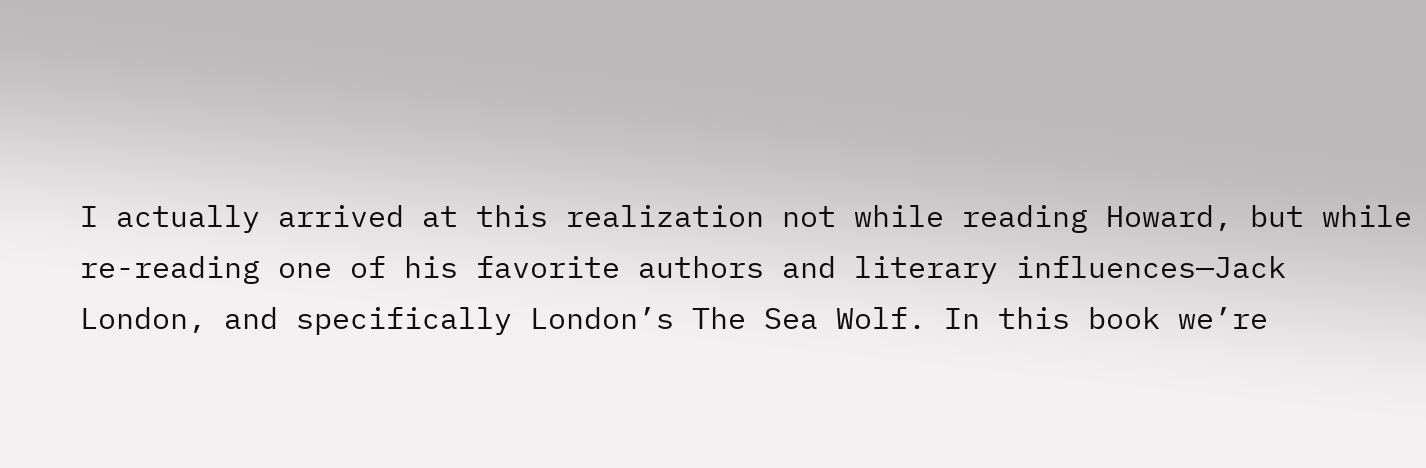I actually arrived at this realization not while reading Howard, but while re-reading one of his favorite authors and literary influences—Jack London, and specifically London’s The Sea Wolf. In this book we’re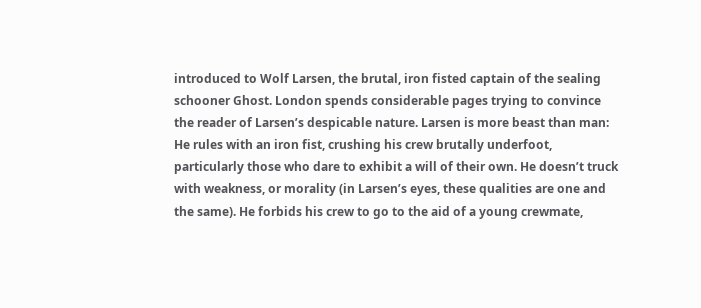introduced to Wolf Larsen, the brutal, iron fisted captain of the sealing schooner Ghost. London spends considerable pages trying to convince the reader of Larsen’s despicable nature. Larsen is more beast than man: He rules with an iron fist, crushing his crew brutally underfoot, particularly those who dare to exhibit a will of their own. He doesn’t truck with weakness, or morality (in Larsen’s eyes, these qualities are one and the same). He forbids his crew to go to the aid of a young crewmate,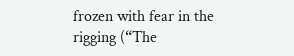frozen with fear in the rigging (“The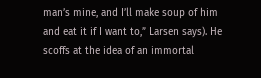man’s mine, and I’ll make soup of him and eat it if I want to,” Larsen says). He scoffs at the idea of an immortal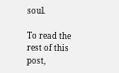soul.

To read the rest of this post,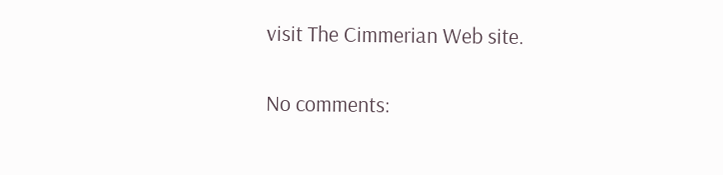visit The Cimmerian Web site.

No comments: